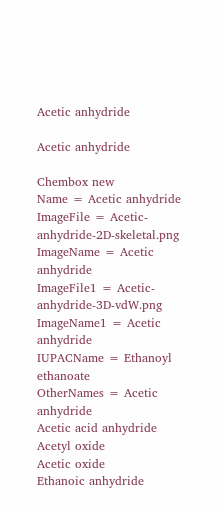Acetic anhydride

Acetic anhydride

Chembox new
Name = Acetic anhydride
ImageFile = Acetic-anhydride-2D-skeletal.png ImageName = Acetic anhydride
ImageFile1 = Acetic-anhydride-3D-vdW.png ImageName1 = Acetic anhydride
IUPACName = Ethanoyl ethanoate
OtherNames = Acetic anhydride
Acetic acid anhydride
Acetyl oxide
Acetic oxide
Ethanoic anhydride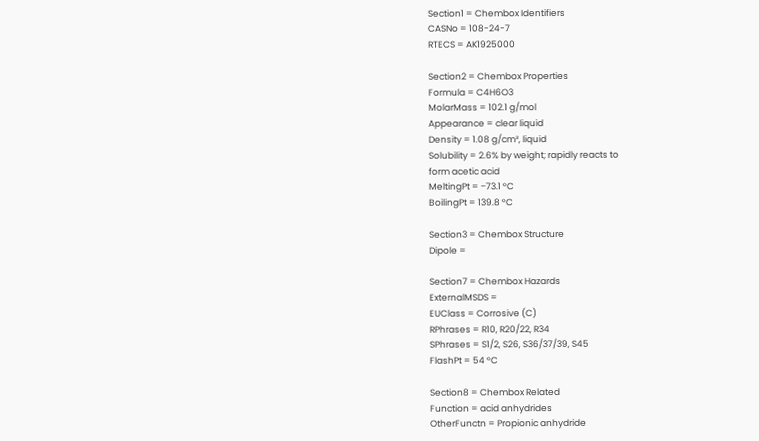Section1 = Chembox Identifiers
CASNo = 108-24-7
RTECS = AK1925000

Section2 = Chembox Properties
Formula = C4H6O3
MolarMass = 102.1 g/mol
Appearance = clear liquid
Density = 1.08 g/cm³, liquid
Solubility = 2.6% by weight; rapidly reacts to
form acetic acid
MeltingPt = −73.1 °C
BoilingPt = 139.8 °C

Section3 = Chembox Structure
Dipole =

Section7 = Chembox Hazards
ExternalMSDS =
EUClass = Corrosive (C)
RPhrases = R10, R20/22, R34
SPhrases = S1/2, S26, S36/37/39, S45
FlashPt = 54 °C

Section8 = Chembox Related
Function = acid anhydrides
OtherFunctn = Propionic anhydride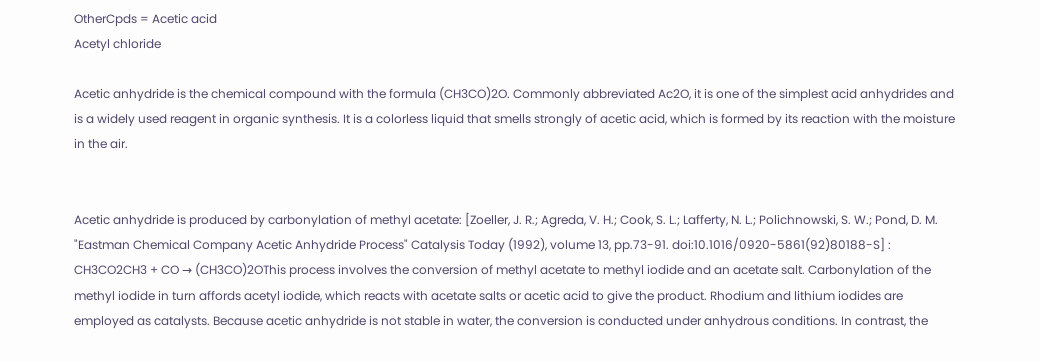OtherCpds = Acetic acid
Acetyl chloride

Acetic anhydride is the chemical compound with the formula (CH3CO)2O. Commonly abbreviated Ac2O, it is one of the simplest acid anhydrides and is a widely used reagent in organic synthesis. It is a colorless liquid that smells strongly of acetic acid, which is formed by its reaction with the moisture in the air.


Acetic anhydride is produced by carbonylation of methyl acetate: [Zoeller, J. R.; Agreda, V. H.; Cook, S. L.; Lafferty, N. L.; Polichnowski, S. W.; Pond, D. M. "Eastman Chemical Company Acetic Anhydride Process" Catalysis Today (1992), volume 13, pp.73-91. doi:10.1016/0920-5861(92)80188-S] : CH3CO2CH3 + CO → (CH3CO)2OThis process involves the conversion of methyl acetate to methyl iodide and an acetate salt. Carbonylation of the methyl iodide in turn affords acetyl iodide, which reacts with acetate salts or acetic acid to give the product. Rhodium and lithium iodides are employed as catalysts. Because acetic anhydride is not stable in water, the conversion is conducted under anhydrous conditions. In contrast, the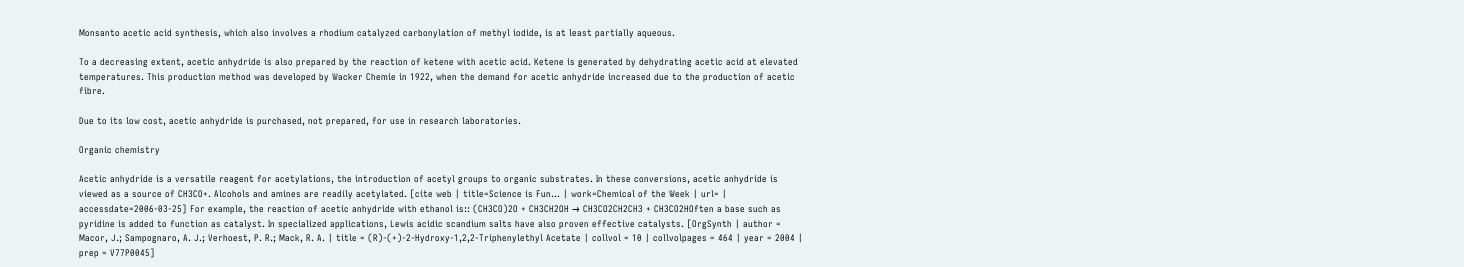Monsanto acetic acid synthesis, which also involves a rhodium catalyzed carbonylation of methyl iodide, is at least partially aqueous.

To a decreasing extent, acetic anhydride is also prepared by the reaction of ketene with acetic acid. Ketene is generated by dehydrating acetic acid at elevated temperatures. This production method was developed by Wacker Chemie in 1922, when the demand for acetic anhydride increased due to the production of acetic fibre.

Due to its low cost, acetic anhydride is purchased, not prepared, for use in research laboratories.

Organic chemistry

Acetic anhydride is a versatile reagent for acetylations, the introduction of acetyl groups to organic substrates. In these conversions, acetic anhydride is viewed as a source of CH3CO+. Alcohols and amines are readily acetylated. [cite web | title=Science is Fun… | work=Chemical of the Week | url= | accessdate=2006-03-25] For example, the reaction of acetic anhydride with ethanol is:: (CH3CO)2O + CH3CH2OH → CH3CO2CH2CH3 + CH3CO2HOften a base such as pyridine is added to function as catalyst. In specialized applications, Lewis acidic scandium salts have also proven effective catalysts. [OrgSynth | author = Macor, J.; Sampognaro, A. J.; Verhoest, P. R.; Mack, R. A. | title = (R)-(+)-2-Hydroxy-1,2,2-Triphenylethyl Acetate | collvol = 10 | collvolpages = 464 | year = 2004 | prep = V77P0045]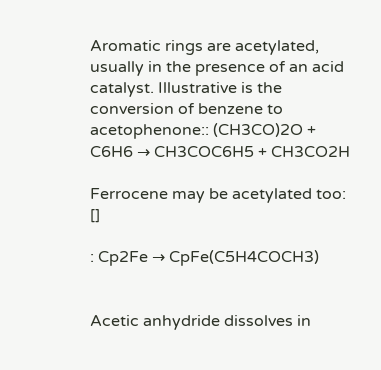Aromatic rings are acetylated, usually in the presence of an acid catalyst. Illustrative is the conversion of benzene to acetophenone:: (CH3CO)2O + C6H6 → CH3COC6H5 + CH3CO2H

Ferrocene may be acetylated too: []

: Cp2Fe → CpFe(C5H4COCH3)


Acetic anhydride dissolves in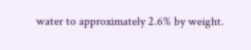water to approximately 2.6% by weight.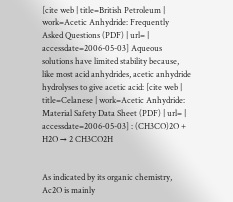[cite web | title=British Petroleum | work=Acetic Anhydride: Frequently Asked Questions (PDF) | url= | accessdate=2006-05-03] Aqueous solutions have limited stability because, like most acid anhydrides, acetic anhydride hydrolyses to give acetic acid: [cite web | title=Celanese | work=Acetic Anhydride: Material Safety Data Sheet (PDF) | url= | accessdate=2006-05-03] : (CH3CO)2O + H2O → 2 CH3CO2H


As indicated by its organic chemistry, Ac2O is mainly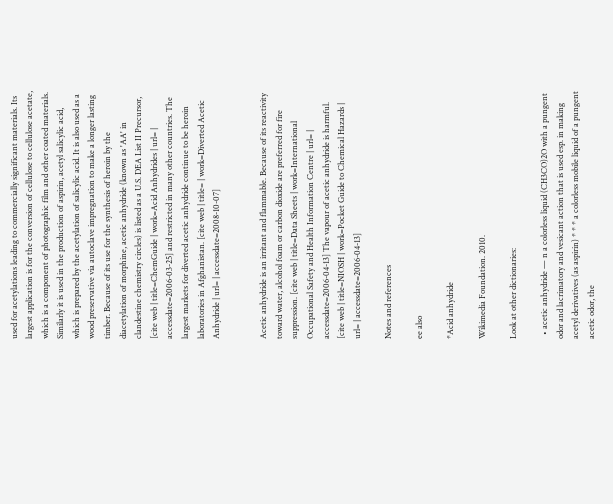used for acetylations leading to commercially significant materials. Its largest application is for the conversion of cellulose to cellulose acetate, which is a component of photographic film and other coated materials. Similarly it is used in the production of aspirin, acetyl salicylic acid, which is prepared by the acetylation of salicylic acid. It is also used as a wood preservative via autoclave impregnation to make a longer lasting timber. Because of its use for the synthesis of heroin by the diacetylation of morphine, acetic anhydride (known as 'AA' in clandestine chemistry circles) is listed as a U.S. DEA List II Precursor, [cite web | title=ChemGuide | work=Acid Anhydrides | url= | accessdate=2006-03-25] and restricted in many other countries. The largest markets for diverted acetic anhydride continue to be heroin laboratories in Afghanistan. [cite web | title= | work=Diverted Acetic Anhydride | url= | accessdate=2008-10-07]


Acetic anhydride is an irritant and flammable. Because of its reactivity toward water, alcohol foam or carbon dioxide are preferred for fire suppression. [cite web | title=Data Sheets | work=International Occupational Safety and Health Information Centre | url= | accessdate=2006-04-13] The vapour of acetic anhydride is harmful. [cite web | title=NIOSH | work=Pocket Guide to Chemical Hazards | url= | accessdate=2006-04-13]

Notes and references

ee also

*Acid anhydride

Wikimedia Foundation. 2010.

Look at other dictionaries:

  • acetic anhydride — n a colorless liquid (CH3CO)2O with a pungent odor and lacrimatory and vesicant action that is used esp. in making acetyl derivatives (as aspirin) * * * a colorless mobile liquid of a pungent acetic odor, the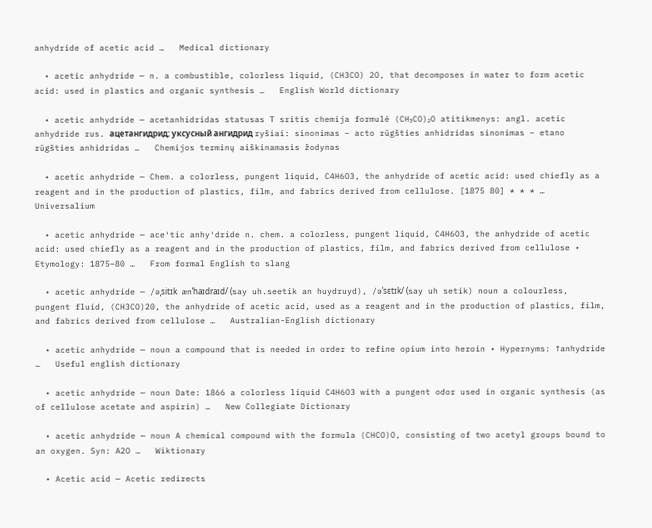anhydride of acetic acid …   Medical dictionary

  • acetic anhydride — n. a combustible, colorless liquid, (CH3CO) 2O, that decomposes in water to form acetic acid: used in plastics and organic synthesis …   English World dictionary

  • acetic anhydride — acetanhidridas statusas T sritis chemija formulė (CH₃CO)₂O atitikmenys: angl. acetic anhydride rus. ацетангидрид; уксусный ангидрид ryšiai: sinonimas – acto rūgšties anhidridas sinonimas – etano rūgšties anhidridas …   Chemijos terminų aiškinamasis žodynas

  • acetic anhydride — Chem. a colorless, pungent liquid, C4H6O3, the anhydride of acetic acid: used chiefly as a reagent and in the production of plastics, film, and fabrics derived from cellulose. [1875 80] * * * …   Universalium

  • acetic anhydride — ace′tic anhy′dride n. chem. a colorless, pungent liquid, C4H6O3, the anhydride of acetic acid: used chiefly as a reagent and in the production of plastics, film, and fabrics derived from cellulose • Etymology: 1875–80 …   From formal English to slang

  • acetic anhydride — /əˌsitɪk ænˈhaɪdraɪd/ (say uh.seetik an huydruyd), /əˈsɛtɪk/ (say uh setik) noun a colourless, pungent fluid, (CH3CO)20, the anhydride of acetic acid, used as a reagent and in the production of plastics, film, and fabrics derived from cellulose …   Australian-English dictionary

  • acetic anhydride — noun a compound that is needed in order to refine opium into heroin • Hypernyms: ↑anhydride …   Useful english dictionary

  • acetic anhydride — noun Date: 1866 a colorless liquid C4H6O3 with a pungent odor used in organic synthesis (as of cellulose acetate and aspirin) …   New Collegiate Dictionary

  • acetic anhydride — noun A chemical compound with the formula (CHCO)O, consisting of two acetyl groups bound to an oxygen. Syn: A2O …   Wiktionary

  • Acetic acid — Acetic redirects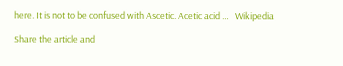here. It is not to be confused with Ascetic. Acetic acid …   Wikipedia

Share the article and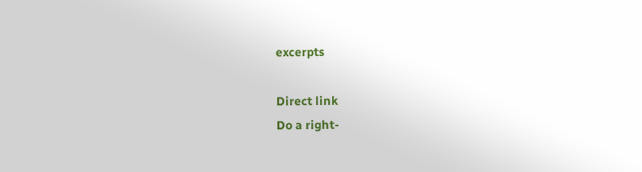excerpts

Direct link
Do a right-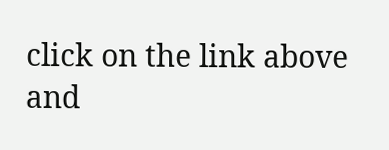click on the link above
and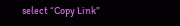select “Copy Link”